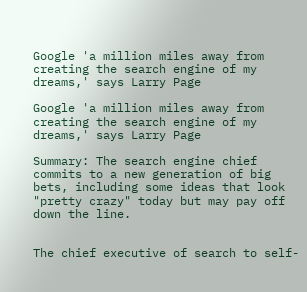Google 'a million miles away from creating the search engine of my dreams,' says Larry Page

Google 'a million miles away from creating the search engine of my dreams,' says Larry Page

Summary: The search engine chief commits to a new generation of big bets, including some ideas that look "pretty crazy" today but may pay off down the line.


The chief executive of search to self-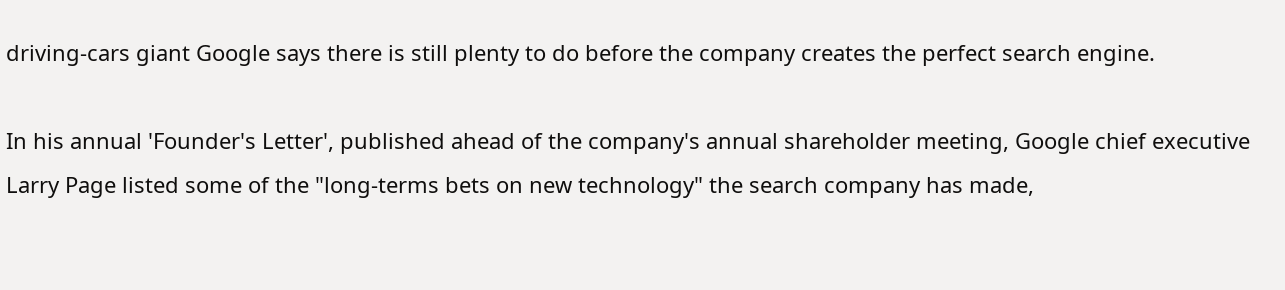driving-cars giant Google says there is still plenty to do before the company creates the perfect search engine.

In his annual 'Founder's Letter', published ahead of the company's annual shareholder meeting, Google chief executive Larry Page listed some of the "long-terms bets on new technology" the search company has made,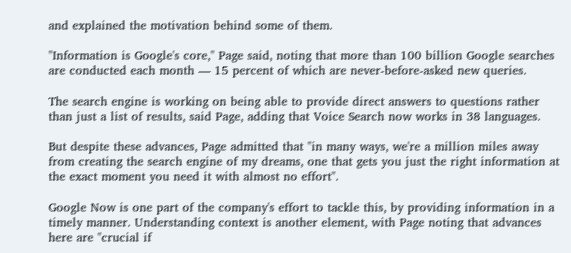and explained the motivation behind some of them.

"Information is Google's core," Page said, noting that more than 100 billion Google searches are conducted each month — 15 percent of which are never-before-asked new queries.

The search engine is working on being able to provide direct answers to questions rather than just a list of results, said Page, adding that Voice Search now works in 38 languages.

But despite these advances, Page admitted that "in many ways, we're a million miles away from creating the search engine of my dreams, one that gets you just the right information at the exact moment you need it with almost no effort".

Google Now is one part of the company's effort to tackle this, by providing information in a timely manner. Understanding context is another element, with Page noting that advances here are "crucial if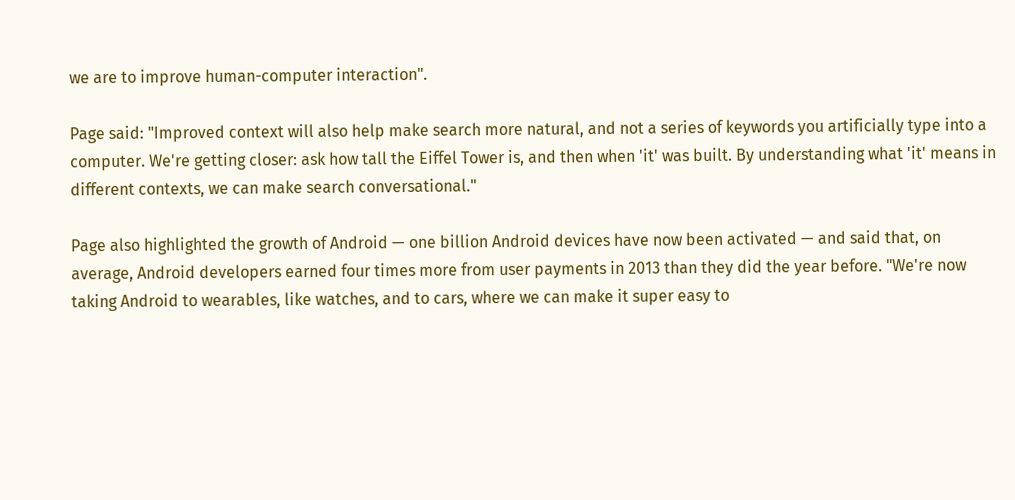we are to improve human-computer interaction".

Page said: "Improved context will also help make search more natural, and not a series of keywords you artificially type into a computer. We're getting closer: ask how tall the Eiffel Tower is, and then when 'it' was built. By understanding what 'it' means in different contexts, we can make search conversational."

Page also highlighted the growth of Android — one billion Android devices have now been activated — and said that, on average, Android developers earned four times more from user payments in 2013 than they did the year before. "We're now taking Android to wearables, like watches, and to cars, where we can make it super easy to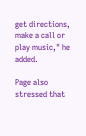get directions, make a call or play music," he added.

Page also stressed that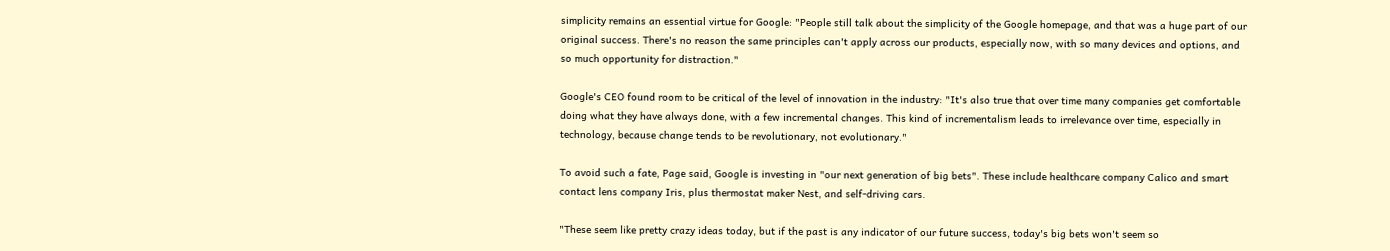simplicity remains an essential virtue for Google: "People still talk about the simplicity of the Google homepage, and that was a huge part of our original success. There's no reason the same principles can't apply across our products, especially now, with so many devices and options, and so much opportunity for distraction."

Google's CEO found room to be critical of the level of innovation in the industry: "It's also true that over time many companies get comfortable doing what they have always done, with a few incremental changes. This kind of incrementalism leads to irrelevance over time, especially in technology, because change tends to be revolutionary, not evolutionary."

To avoid such a fate, Page said, Google is investing in "our next generation of big bets". These include healthcare company Calico and smart contact lens company Iris, plus thermostat maker Nest, and self-driving cars.

"These seem like pretty crazy ideas today, but if the past is any indicator of our future success, today's big bets won't seem so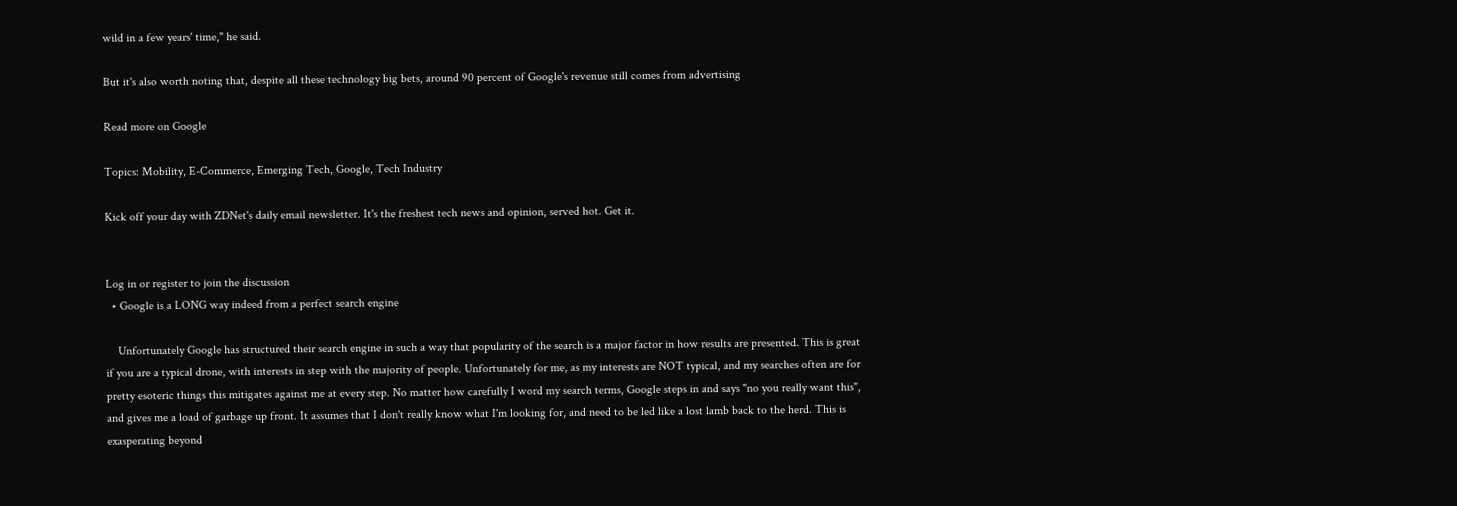wild in a few years' time," he said.

But it's also worth noting that, despite all these technology big bets, around 90 percent of Google's revenue still comes from advertising

Read more on Google

Topics: Mobility, E-Commerce, Emerging Tech, Google, Tech Industry

Kick off your day with ZDNet's daily email newsletter. It's the freshest tech news and opinion, served hot. Get it.


Log in or register to join the discussion
  • Google is a LONG way indeed from a perfect search engine

    Unfortunately Google has structured their search engine in such a way that popularity of the search is a major factor in how results are presented. This is great if you are a typical drone, with interests in step with the majority of people. Unfortunately for me, as my interests are NOT typical, and my searches often are for pretty esoteric things this mitigates against me at every step. No matter how carefully I word my search terms, Google steps in and says "no you really want this", and gives me a load of garbage up front. It assumes that I don't really know what I'm looking for, and need to be led like a lost lamb back to the herd. This is exasperating beyond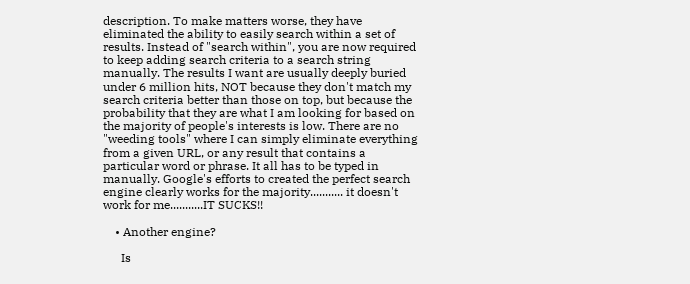description. To make matters worse, they have eliminated the ability to easily search within a set of results. Instead of "search within", you are now required to keep adding search criteria to a search string manually. The results I want are usually deeply buried under 6 million hits, NOT because they don't match my search criteria better than those on top, but because the probability that they are what I am looking for based on the majority of people's interests is low. There are no "weeding tools" where I can simply eliminate everything from a given URL, or any result that contains a particular word or phrase. It all has to be typed in manually. Google's efforts to created the perfect search engine clearly works for the majority........... it doesn't work for me...........IT SUCKS!!

    • Another engine?

      Is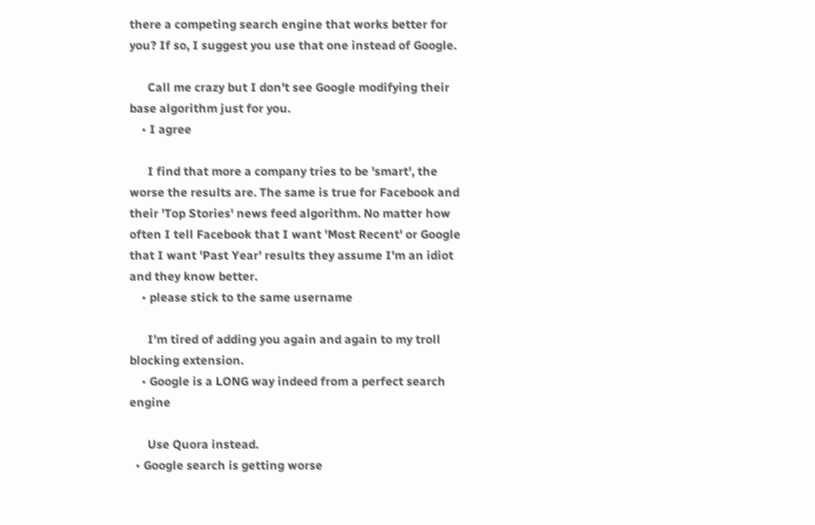there a competing search engine that works better for you? If so, I suggest you use that one instead of Google.

      Call me crazy but I don't see Google modifying their base algorithm just for you.
    • I agree

      I find that more a company tries to be 'smart', the worse the results are. The same is true for Facebook and their 'Top Stories' news feed algorithm. No matter how often I tell Facebook that I want 'Most Recent' or Google that I want 'Past Year' results they assume I'm an idiot and they know better.
    • please stick to the same username

      I'm tired of adding you again and again to my troll blocking extension.
    • Google is a LONG way indeed from a perfect search engine

      Use Quora instead.
  • Google search is getting worse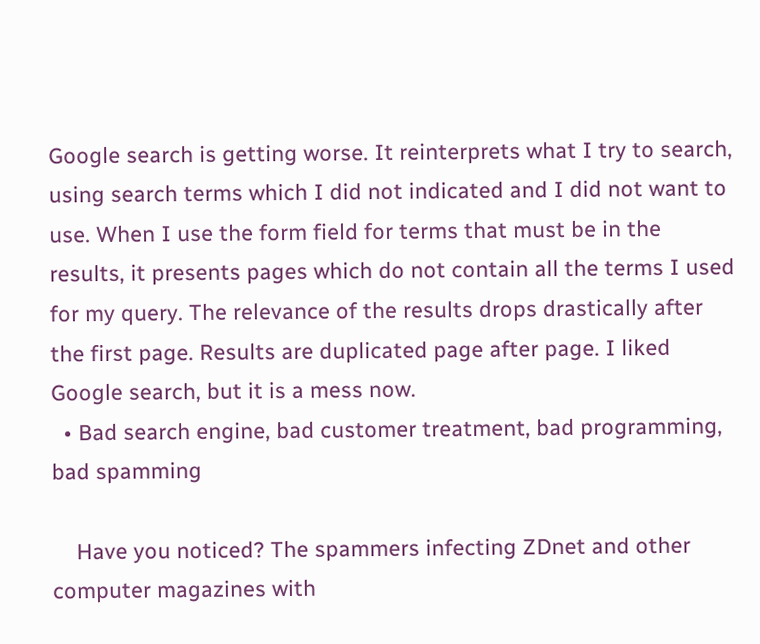Google search is getting worse. It reinterprets what I try to search, using search terms which I did not indicated and I did not want to use. When I use the form field for terms that must be in the results, it presents pages which do not contain all the terms I used for my query. The relevance of the results drops drastically after the first page. Results are duplicated page after page. I liked Google search, but it is a mess now.
  • Bad search engine, bad customer treatment, bad programming, bad spamming

    Have you noticed? The spammers infecting ZDnet and other computer magazines with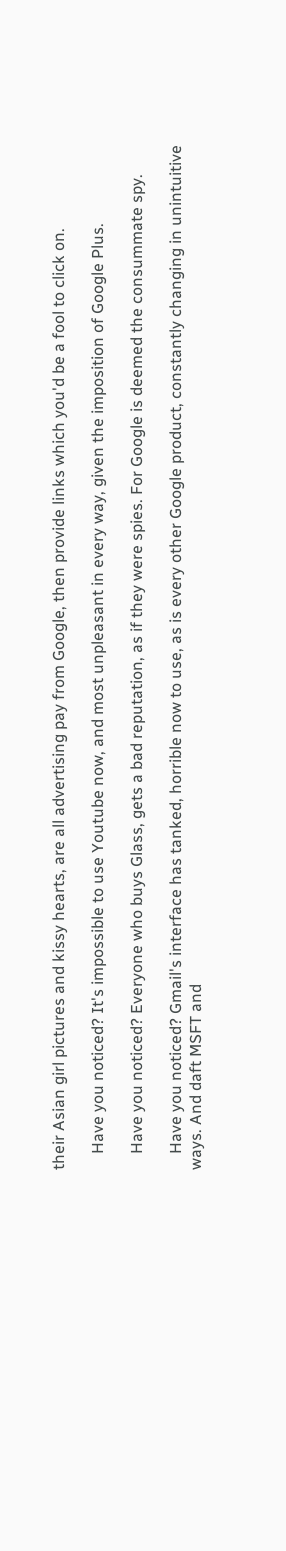their Asian girl pictures and kissy hearts, are all advertising pay from Google, then provide links which you'd be a fool to click on.

    Have you noticed? It's impossible to use Youtube now, and most unpleasant in every way, given the imposition of Google Plus.

    Have you noticed? Everyone who buys Glass, gets a bad reputation, as if they were spies. For Google is deemed the consummate spy.

    Have you noticed? Gmail's interface has tanked, horrible now to use, as is every other Google product, constantly changing in unintuitive ways. And daft MSFT and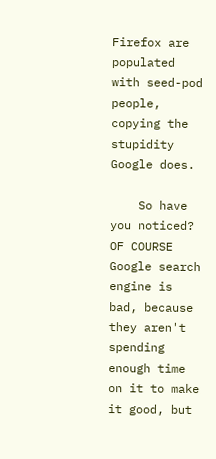Firefox are populated with seed-pod people, copying the stupidity Google does.

    So have you noticed? OF COURSE Google search engine is bad, because they aren't spending enough time on it to make it good, but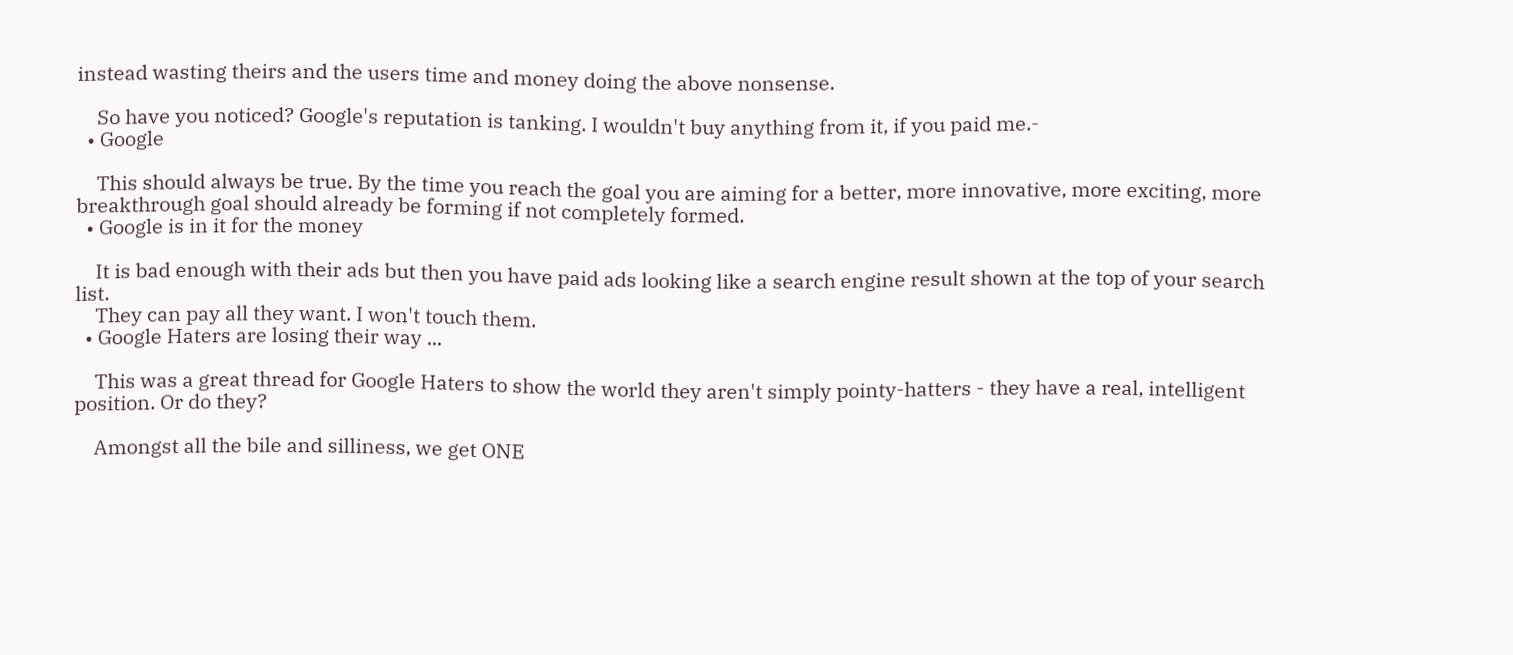instead wasting theirs and the users time and money doing the above nonsense.

    So have you noticed? Google's reputation is tanking. I wouldn't buy anything from it, if you paid me.-
  • Google

    This should always be true. By the time you reach the goal you are aiming for a better, more innovative, more exciting, more breakthrough goal should already be forming if not completely formed.
  • Google is in it for the money

    It is bad enough with their ads but then you have paid ads looking like a search engine result shown at the top of your search list.
    They can pay all they want. I won't touch them.
  • Google Haters are losing their way ...

    This was a great thread for Google Haters to show the world they aren't simply pointy-hatters - they have a real, intelligent position. Or do they?

    Amongst all the bile and silliness, we get ONE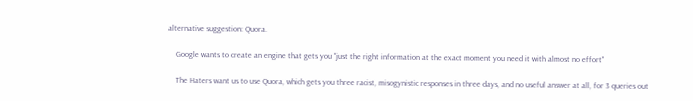alternative suggestion: Quora.

    Google wants to create an engine that gets you "just the right information at the exact moment you need it with almost no effort"

    The Haters want us to use Quora, which gets you three racist, misogynistic responses in three days, and no useful answer at all, for 3 queries out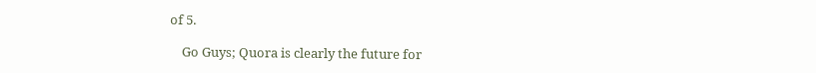of 5.

    Go Guys; Quora is clearly the future for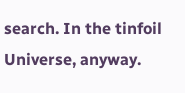search. In the tinfoil Universe, anyway.